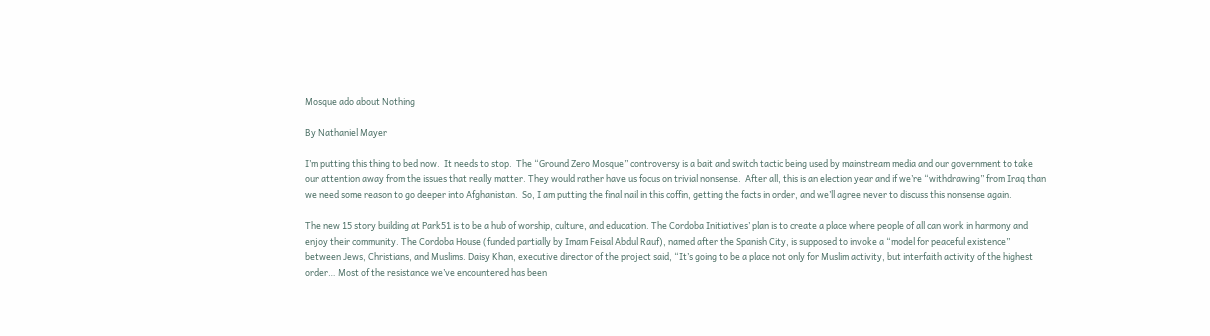Mosque ado about Nothing

By Nathaniel Mayer

I’m putting this thing to bed now.  It needs to stop.  The “Ground Zero Mosque” controversy is a bait and switch tactic being used by mainstream media and our government to take our attention away from the issues that really matter. They would rather have us focus on trivial nonsense.  After all, this is an election year and if we’re “withdrawing” from Iraq than we need some reason to go deeper into Afghanistan.  So, I am putting the final nail in this coffin, getting the facts in order, and we’ll agree never to discuss this nonsense again.

The new 15 story building at Park51 is to be a hub of worship, culture, and education. The Cordoba Initiatives’ plan is to create a place where people of all can work in harmony and enjoy their community. The Cordoba House (funded partially by Imam Feisal Abdul Rauf), named after the Spanish City, is supposed to invoke a “model for peaceful existence” between Jews, Christians, and Muslims. Daisy Khan, executive director of the project said, “It’s going to be a place not only for Muslim activity, but interfaith activity of the highest order… Most of the resistance we’ve encountered has been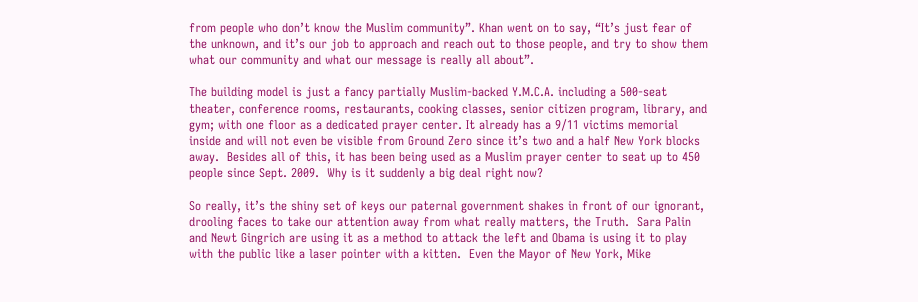from people who don’t know the Muslim community”. Khan went on to say, “It’s just fear of the unknown, and it’s our job to approach and reach out to those people, and try to show them what our community and what our message is really all about”.

The building model is just a fancy partially Muslim-backed Y.M.C.A. including a 500-seat theater, conference rooms, restaurants, cooking classes, senior citizen program, library, and gym; with one floor as a dedicated prayer center. It already has a 9/11 victims memorial inside and will not even be visible from Ground Zero since it’s two and a half New York blocks away.  Besides all of this, it has been being used as a Muslim prayer center to seat up to 450 people since Sept. 2009.  Why is it suddenly a big deal right now?

So really, it’s the shiny set of keys our paternal government shakes in front of our ignorant, drooling faces to take our attention away from what really matters, the Truth.  Sara Palin and Newt Gingrich are using it as a method to attack the left and Obama is using it to play with the public like a laser pointer with a kitten.  Even the Mayor of New York, Mike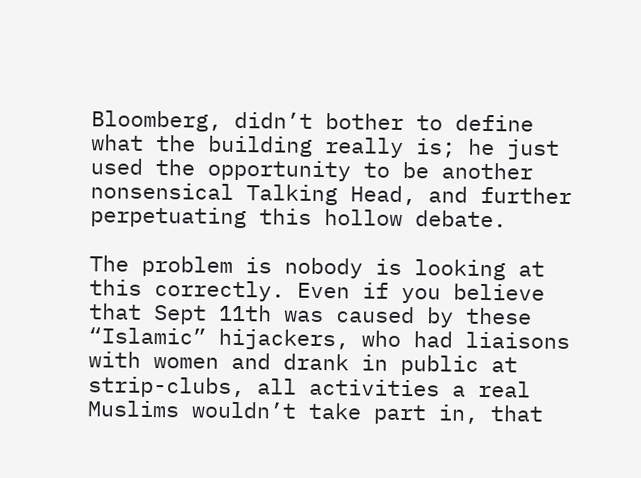Bloomberg, didn’t bother to define what the building really is; he just used the opportunity to be another nonsensical Talking Head, and further perpetuating this hollow debate.

The problem is nobody is looking at this correctly. Even if you believe that Sept 11th was caused by these “Islamic” hijackers, who had liaisons with women and drank in public at strip-clubs, all activities a real Muslims wouldn’t take part in, that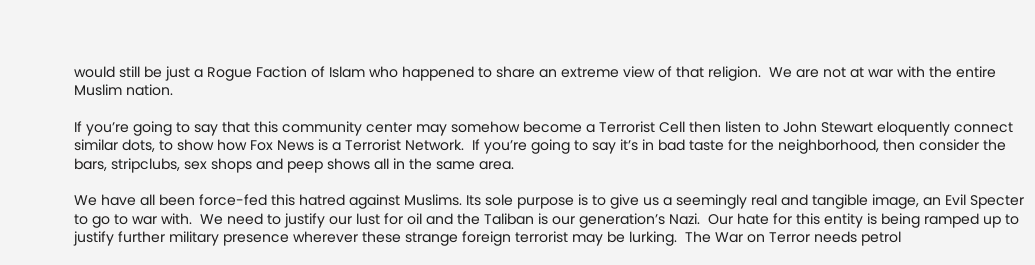would still be just a Rogue Faction of Islam who happened to share an extreme view of that religion.  We are not at war with the entire Muslim nation.

If you’re going to say that this community center may somehow become a Terrorist Cell then listen to John Stewart eloquently connect similar dots, to show how Fox News is a Terrorist Network.  If you’re going to say it’s in bad taste for the neighborhood, then consider the bars, stripclubs, sex shops and peep shows all in the same area.

We have all been force-fed this hatred against Muslims. Its sole purpose is to give us a seemingly real and tangible image, an Evil Specter to go to war with.  We need to justify our lust for oil and the Taliban is our generation’s Nazi.  Our hate for this entity is being ramped up to justify further military presence wherever these strange foreign terrorist may be lurking.  The War on Terror needs petrol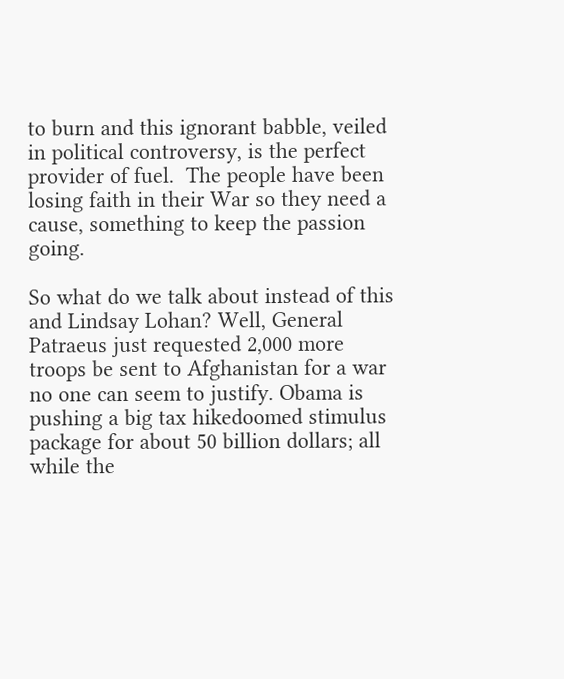to burn and this ignorant babble, veiled in political controversy, is the perfect provider of fuel.  The people have been losing faith in their War so they need a cause, something to keep the passion going.

So what do we talk about instead of this and Lindsay Lohan? Well, General Patraeus just requested 2,000 more troops be sent to Afghanistan for a war no one can seem to justify. Obama is pushing a big tax hikedoomed stimulus package for about 50 billion dollars; all while the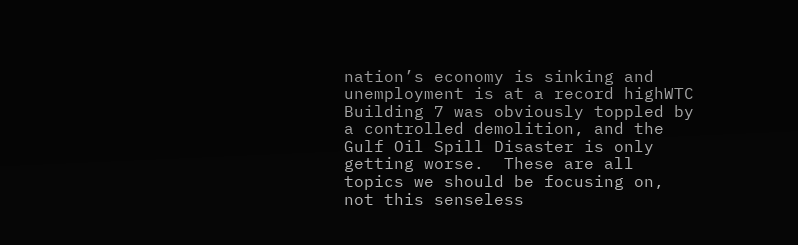nation’s economy is sinking and unemployment is at a record highWTC Building 7 was obviously toppled by a controlled demolition, and the Gulf Oil Spill Disaster is only getting worse.  These are all topics we should be focusing on, not this senseless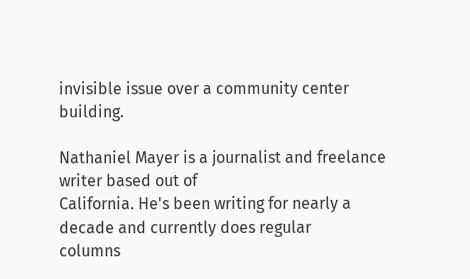invisible issue over a community center building.

Nathaniel Mayer is a journalist and freelance writer based out of
California. He's been writing for nearly a decade and currently does regular
columns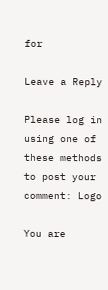for

Leave a Reply

Please log in using one of these methods to post your comment: Logo

You are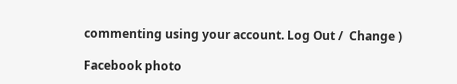commenting using your account. Log Out /  Change )

Facebook photo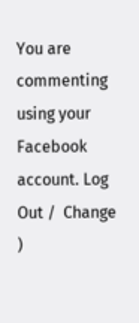You are commenting using your Facebook account. Log Out /  Change )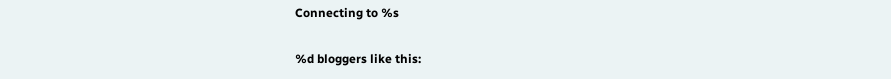Connecting to %s

%d bloggers like this: